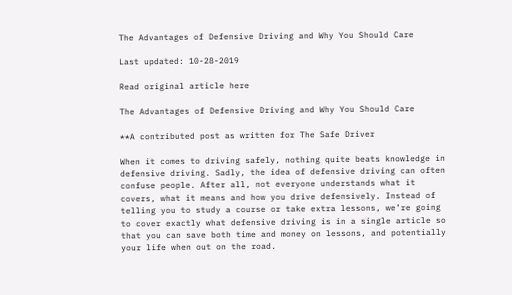The Advantages of Defensive Driving and Why You Should Care

Last updated: 10-28-2019

Read original article here

The Advantages of Defensive Driving and Why You Should Care

**A contributed post as written for The Safe Driver

When it comes to driving safely, nothing quite beats knowledge in defensive driving. Sadly, the idea of defensive driving can often confuse people. After all, not everyone understands what it covers, what it means and how you drive defensively. Instead of telling you to study a course or take extra lessons, we’re going to cover exactly what defensive driving is in a single article so that you can save both time and money on lessons, and potentially your life when out on the road.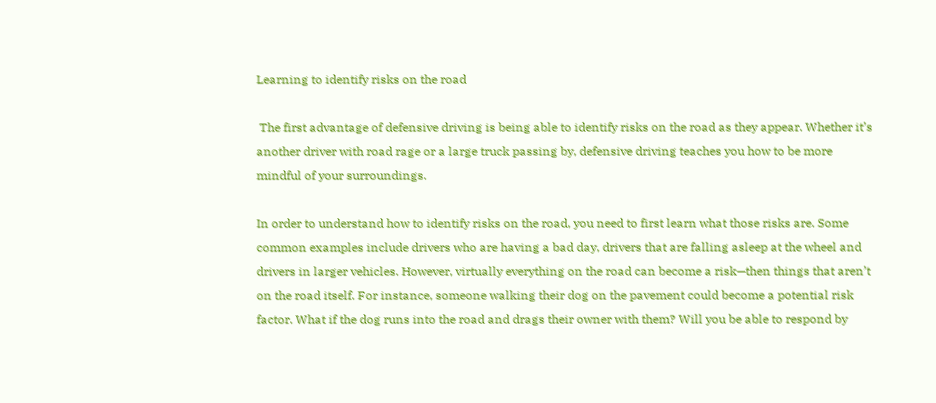Learning to identify risks on the road

 The first advantage of defensive driving is being able to identify risks on the road as they appear. Whether it’s another driver with road rage or a large truck passing by, defensive driving teaches you how to be more mindful of your surroundings.

In order to understand how to identify risks on the road, you need to first learn what those risks are. Some common examples include drivers who are having a bad day, drivers that are falling asleep at the wheel and drivers in larger vehicles. However, virtually everything on the road can become a risk—then things that aren’t on the road itself. For instance, someone walking their dog on the pavement could become a potential risk factor. What if the dog runs into the road and drags their owner with them? Will you be able to respond by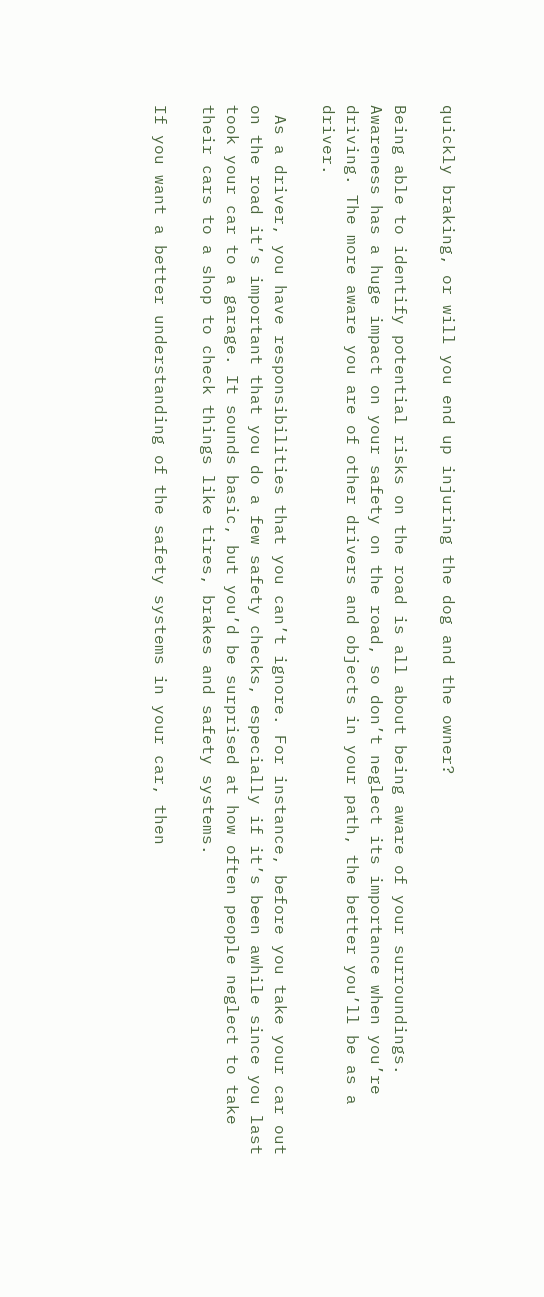quickly braking, or will you end up injuring the dog and the owner?

Being able to identify potential risks on the road is all about being aware of your surroundings. Awareness has a huge impact on your safety on the road, so don’t neglect its importance when you’re driving. The more aware you are of other drivers and objects in your path, the better you’ll be as a driver.

 As a driver, you have responsibilities that you can’t ignore. For instance, before you take your car out on the road it’s important that you do a few safety checks, especially if it’s been awhile since you last took your car to a garage. It sounds basic, but you’d be surprised at how often people neglect to take their cars to a shop to check things like tires, brakes and safety systems.

If you want a better understanding of the safety systems in your car, then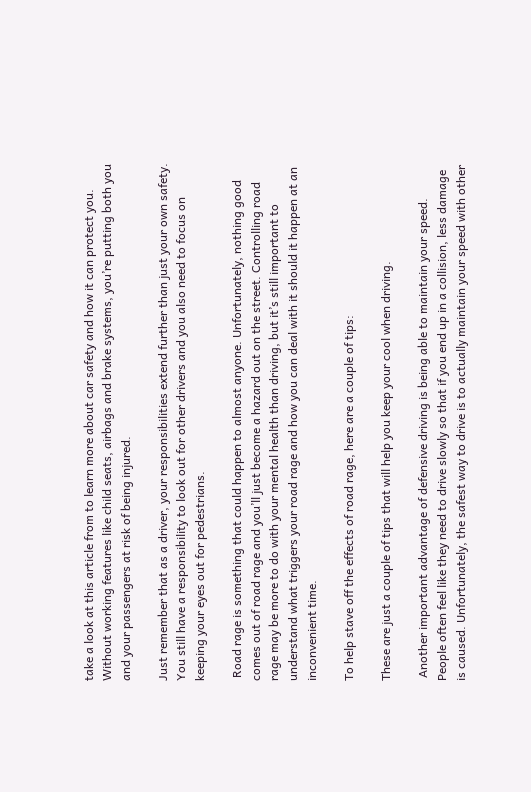take a look at this article from to learn more about car safety and how it can protect you. Without working features like child seats, airbags and brake systems, you’re putting both you and your passengers at risk of being injured.

Just remember that as a driver, your responsibilities extend further than just your own safety. You still have a responsibility to look out for other drivers and you also need to focus on keeping your eyes out for pedestrians.

 Road rage is something that could happen to almost anyone. Unfortunately, nothing good comes out of road rage and you’ll just become a hazard out on the street. Controlling road rage may be more to do with your mental health than driving, but it’s still important to understand what triggers your road rage and how you can deal with it should it happen at an inconvenient time.

To help stave off the effects of road rage, here are a couple of tips:

These are just a couple of tips that will help you keep your cool when driving.

 Another important advantage of defensive driving is being able to maintain your speed. People often feel like they need to drive slowly so that if you end up in a collision, less damage is caused. Unfortunately, the safest way to drive is to actually maintain your speed with other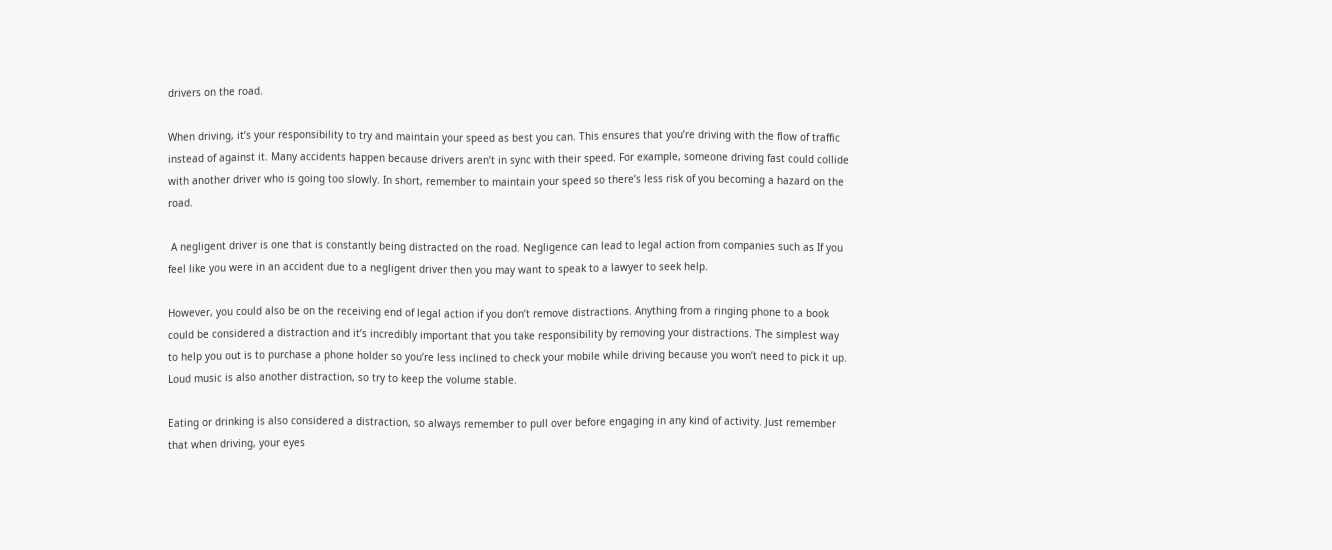drivers on the road.

When driving, it’s your responsibility to try and maintain your speed as best you can. This ensures that you’re driving with the flow of traffic instead of against it. Many accidents happen because drivers aren’t in sync with their speed. For example, someone driving fast could collide with another driver who is going too slowly. In short, remember to maintain your speed so there’s less risk of you becoming a hazard on the road.

 A negligent driver is one that is constantly being distracted on the road. Negligence can lead to legal action from companies such as If you feel like you were in an accident due to a negligent driver then you may want to speak to a lawyer to seek help.

However, you could also be on the receiving end of legal action if you don’t remove distractions. Anything from a ringing phone to a book could be considered a distraction and it’s incredibly important that you take responsibility by removing your distractions. The simplest way to help you out is to purchase a phone holder so you’re less inclined to check your mobile while driving because you won’t need to pick it up. Loud music is also another distraction, so try to keep the volume stable.

Eating or drinking is also considered a distraction, so always remember to pull over before engaging in any kind of activity. Just remember that when driving, your eyes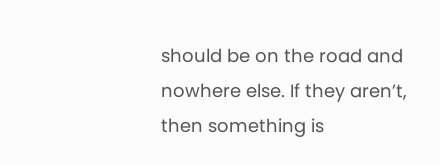should be on the road and nowhere else. If they aren’t, then something is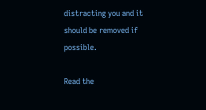distracting you and it should be removed if possible.

Read the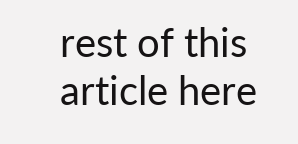rest of this article here